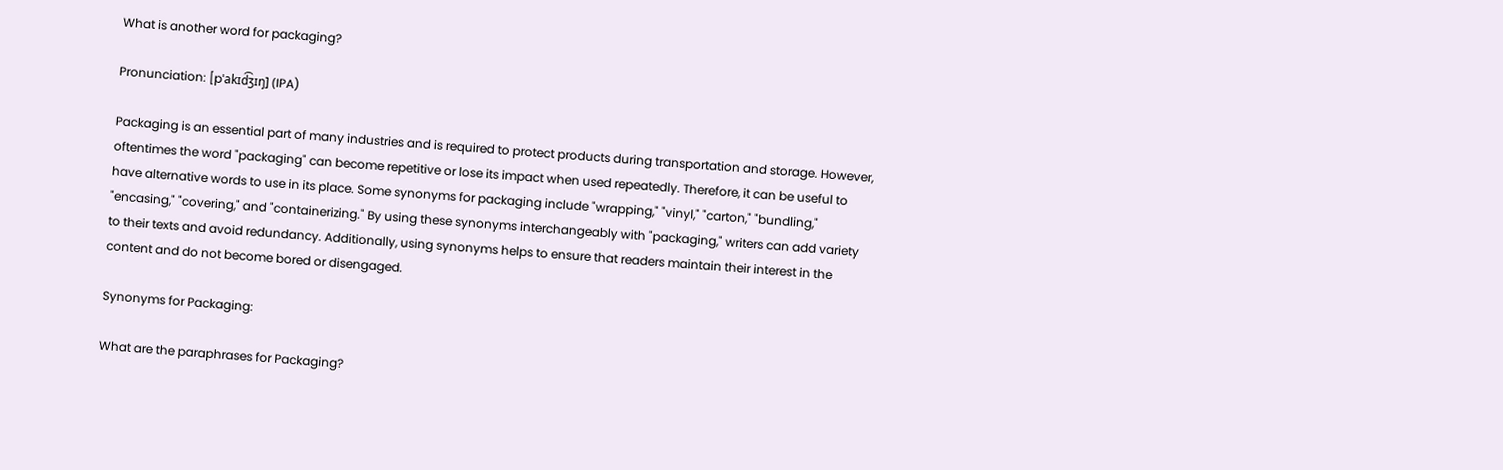What is another word for packaging?

Pronunciation: [pˈakɪd͡ʒɪŋ] (IPA)

Packaging is an essential part of many industries and is required to protect products during transportation and storage. However, oftentimes the word "packaging" can become repetitive or lose its impact when used repeatedly. Therefore, it can be useful to have alternative words to use in its place. Some synonyms for packaging include "wrapping," "vinyl," "carton," "bundling," "encasing," "covering," and "containerizing." By using these synonyms interchangeably with "packaging," writers can add variety to their texts and avoid redundancy. Additionally, using synonyms helps to ensure that readers maintain their interest in the content and do not become bored or disengaged.

Synonyms for Packaging:

What are the paraphrases for Packaging?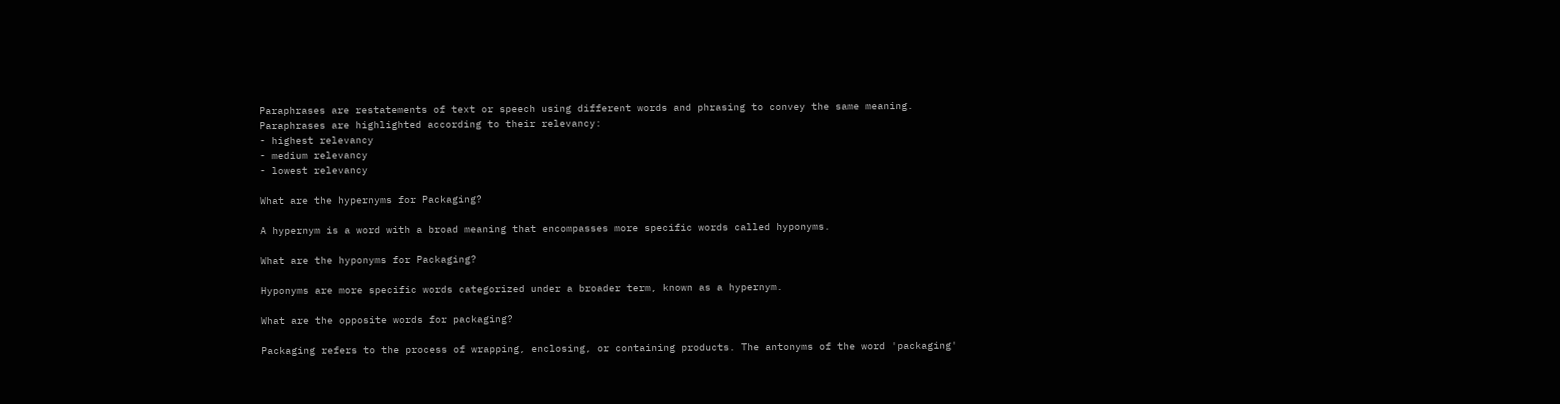Paraphrases are restatements of text or speech using different words and phrasing to convey the same meaning.
Paraphrases are highlighted according to their relevancy:
- highest relevancy
- medium relevancy
- lowest relevancy

What are the hypernyms for Packaging?

A hypernym is a word with a broad meaning that encompasses more specific words called hyponyms.

What are the hyponyms for Packaging?

Hyponyms are more specific words categorized under a broader term, known as a hypernym.

What are the opposite words for packaging?

Packaging refers to the process of wrapping, enclosing, or containing products. The antonyms of the word 'packaging'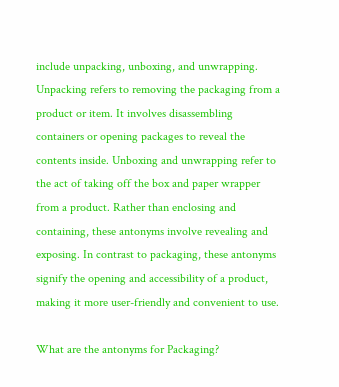include unpacking, unboxing, and unwrapping. Unpacking refers to removing the packaging from a product or item. It involves disassembling containers or opening packages to reveal the contents inside. Unboxing and unwrapping refer to the act of taking off the box and paper wrapper from a product. Rather than enclosing and containing, these antonyms involve revealing and exposing. In contrast to packaging, these antonyms signify the opening and accessibility of a product, making it more user-friendly and convenient to use.

What are the antonyms for Packaging?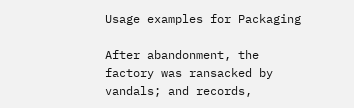Usage examples for Packaging

After abandonment, the factory was ransacked by vandals; and records,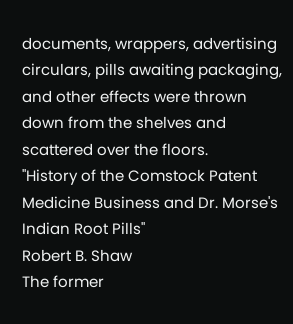documents, wrappers, advertising circulars, pills awaiting packaging, and other effects were thrown down from the shelves and scattered over the floors.
"History of the Comstock Patent Medicine Business and Dr. Morse's Indian Root Pills"
Robert B. Shaw
The former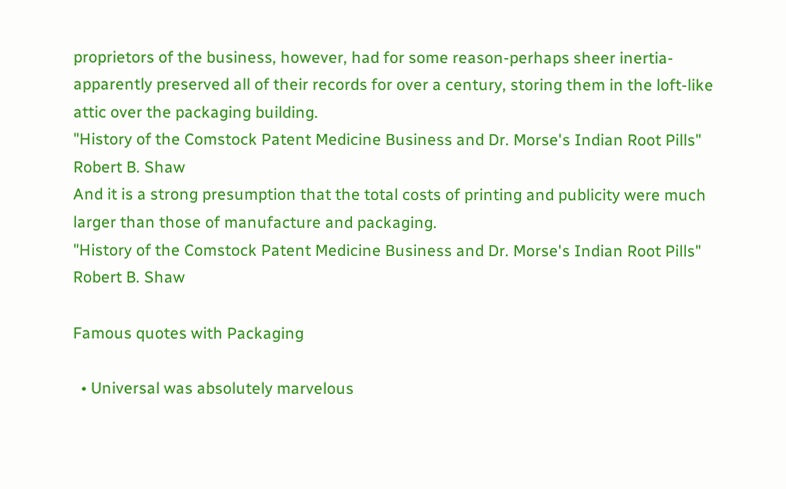proprietors of the business, however, had for some reason-perhaps sheer inertia-apparently preserved all of their records for over a century, storing them in the loft-like attic over the packaging building.
"History of the Comstock Patent Medicine Business and Dr. Morse's Indian Root Pills"
Robert B. Shaw
And it is a strong presumption that the total costs of printing and publicity were much larger than those of manufacture and packaging.
"History of the Comstock Patent Medicine Business and Dr. Morse's Indian Root Pills"
Robert B. Shaw

Famous quotes with Packaging

  • Universal was absolutely marvelous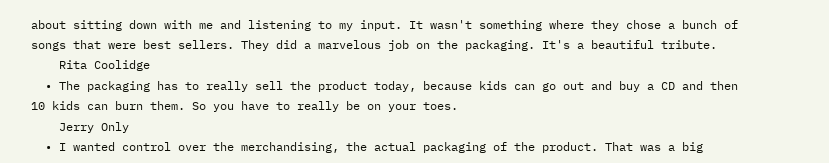about sitting down with me and listening to my input. It wasn't something where they chose a bunch of songs that were best sellers. They did a marvelous job on the packaging. It's a beautiful tribute.
    Rita Coolidge
  • The packaging has to really sell the product today, because kids can go out and buy a CD and then 10 kids can burn them. So you have to really be on your toes.
    Jerry Only
  • I wanted control over the merchandising, the actual packaging of the product. That was a big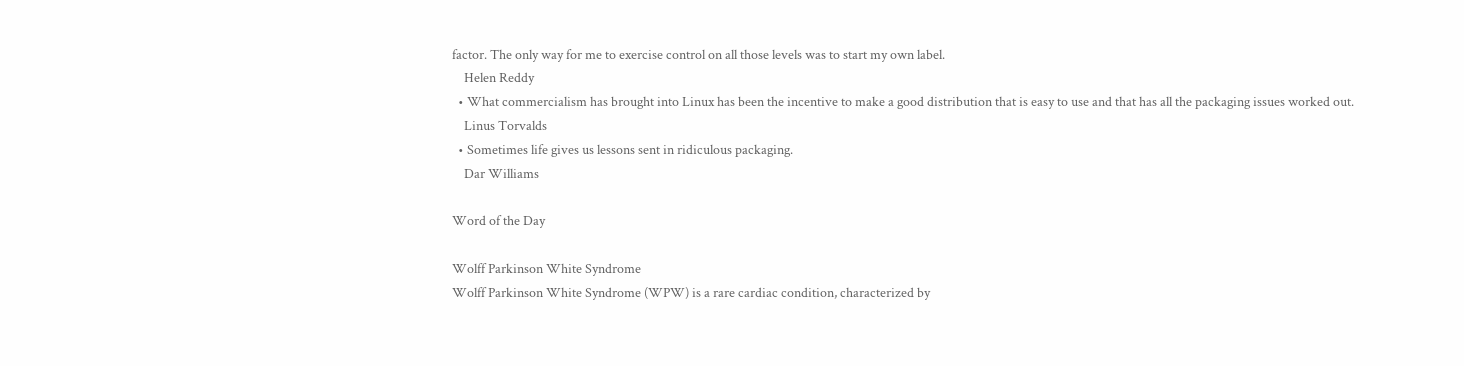factor. The only way for me to exercise control on all those levels was to start my own label.
    Helen Reddy
  • What commercialism has brought into Linux has been the incentive to make a good distribution that is easy to use and that has all the packaging issues worked out.
    Linus Torvalds
  • Sometimes life gives us lessons sent in ridiculous packaging.
    Dar Williams

Word of the Day

Wolff Parkinson White Syndrome
Wolff Parkinson White Syndrome (WPW) is a rare cardiac condition, characterized by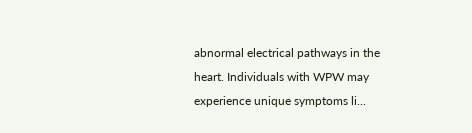abnormal electrical pathways in the heart. Individuals with WPW may experience unique symptoms li...